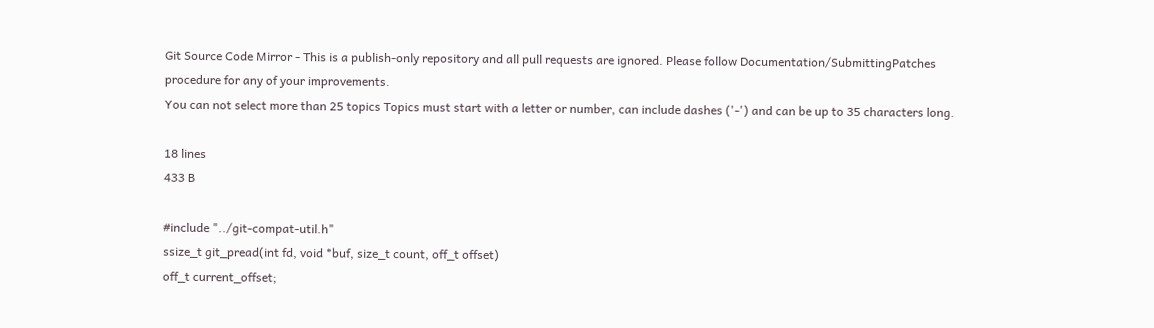Git Source Code Mirror - This is a publish-only repository and all pull requests are ignored. Please follow Documentation/SubmittingPatches procedure for any of your improvements.
You can not select more than 25 topics Topics must start with a letter or number, can include dashes ('-') and can be up to 35 characters long.

18 lines
433 B

#include "../git-compat-util.h"
ssize_t git_pread(int fd, void *buf, size_t count, off_t offset)
off_t current_offset;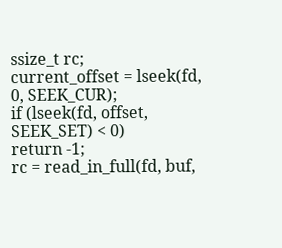ssize_t rc;
current_offset = lseek(fd, 0, SEEK_CUR);
if (lseek(fd, offset, SEEK_SET) < 0)
return -1;
rc = read_in_full(fd, buf,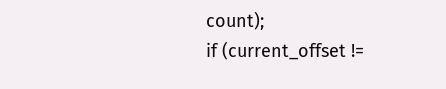count);
if (current_offset !=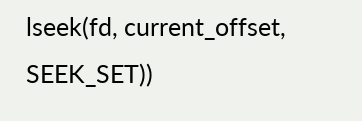lseek(fd, current_offset, SEEK_SET))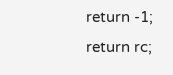return -1;
return rc;